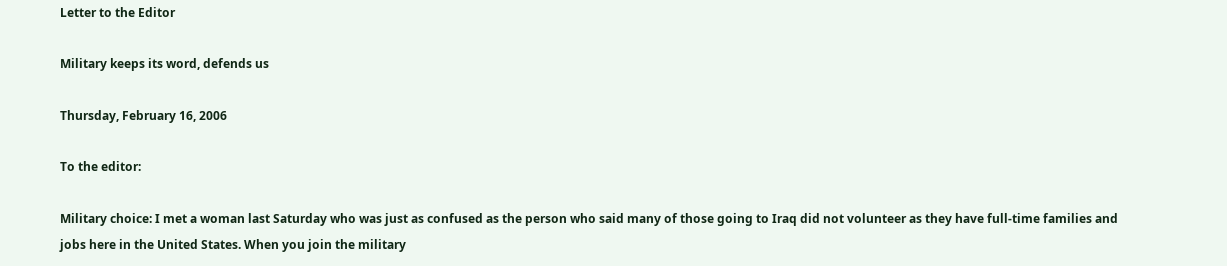Letter to the Editor

Military keeps its word, defends us

Thursday, February 16, 2006

To the editor:

Military choice: I met a woman last Saturday who was just as confused as the person who said many of those going to Iraq did not volunteer as they have full-time families and jobs here in the United States. When you join the military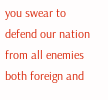you swear to defend our nation from all enemies both foreign and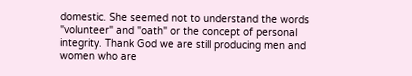domestic. She seemed not to understand the words "volunteer" and "oath" or the concept of personal integrity. Thank God we are still producing men and women who are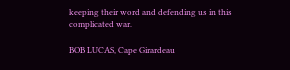keeping their word and defending us in this complicated war.

BOB LUCAS, Cape Girardeau